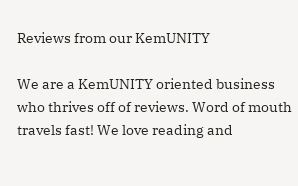Reviews from our KemUNITY

We are a KemUNITY oriented business who thrives off of reviews. Word of mouth travels fast! We love reading and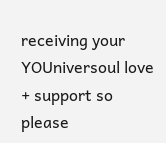receiving your YOUniversoul love + support so please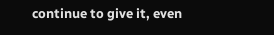continue to give it, even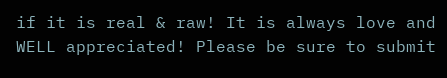if it is real & raw! It is always love and WELL appreciated! Please be sure to submit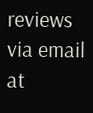reviews via email at